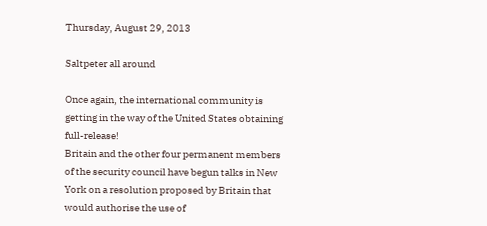Thursday, August 29, 2013

Saltpeter all around

Once again, the international community is getting in the way of the United States obtaining full-release!
Britain and the other four permanent members of the security council have begun talks in New York on a resolution proposed by Britain that would authorise the use of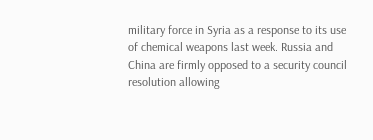military force in Syria as a response to its use of chemical weapons last week. Russia and China are firmly opposed to a security council resolution allowing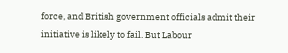force, and British government officials admit their initiative is likely to fail. But Labour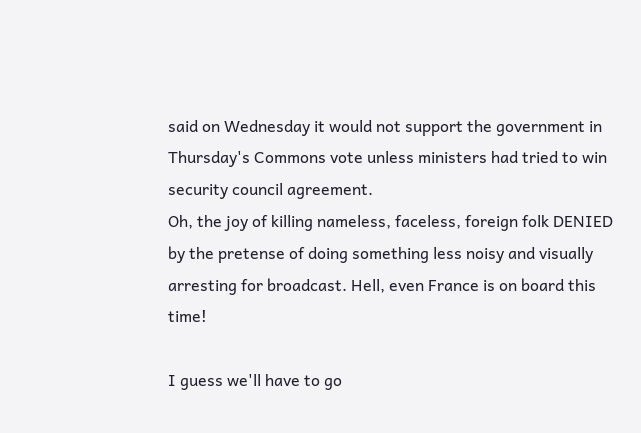said on Wednesday it would not support the government in Thursday's Commons vote unless ministers had tried to win security council agreement.
Oh, the joy of killing nameless, faceless, foreign folk DENIED by the pretense of doing something less noisy and visually arresting for broadcast. Hell, even France is on board this time!

I guess we'll have to go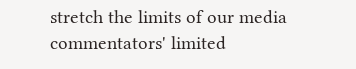stretch the limits of our media commentators' limited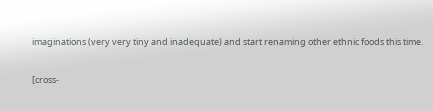imaginations (very very tiny and inadequate) and start renaming other ethnic foods this time.

[cross-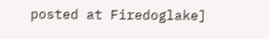posted at Firedoglake]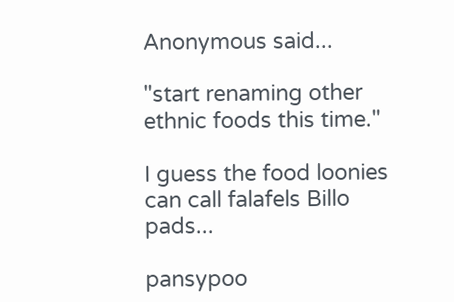Anonymous said...

"start renaming other ethnic foods this time."

I guess the food loonies can call falafels Billo pads...

pansypoo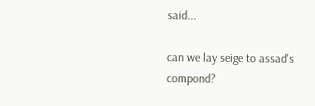said...

can we lay seige to assad's compond?